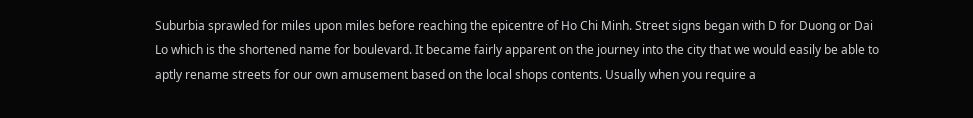Suburbia sprawled for miles upon miles before reaching the epicentre of Ho Chi Minh. Street signs began with D for Duong or Dai Lo which is the shortened name for boulevard. It became fairly apparent on the journey into the city that we would easily be able to aptly rename streets for our own amusement based on the local shops contents. Usually when you require a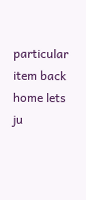particular item back home lets ju